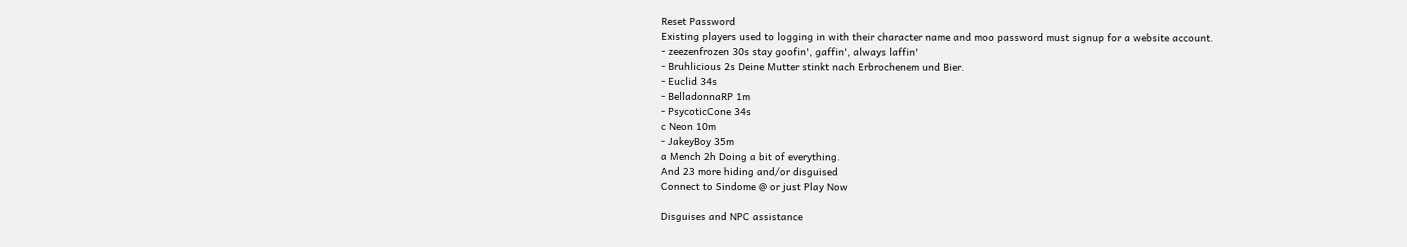Reset Password
Existing players used to logging in with their character name and moo password must signup for a website account.
- zeezenfrozen 30s stay goofin', gaffin', always laffin'
- Bruhlicious 2s Deine Mutter stinkt nach Erbrochenem und Bier.
- Euclid 34s
- BelladonnaRP 1m
- PsycoticCone 34s
c Neon 10m
- JakeyBoy 35m
a Mench 2h Doing a bit of everything.
And 23 more hiding and/or disguised
Connect to Sindome @ or just Play Now

Disguises and NPC assistance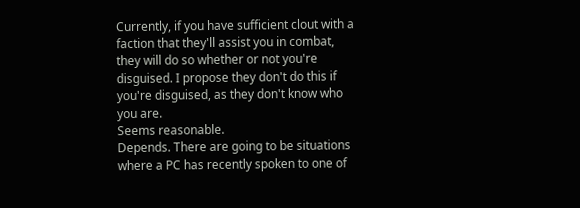Currently, if you have sufficient clout with a faction that they'll assist you in combat, they will do so whether or not you're disguised. I propose they don't do this if you're disguised, as they don't know who you are.
Seems reasonable.
Depends. There are going to be situations where a PC has recently spoken to one of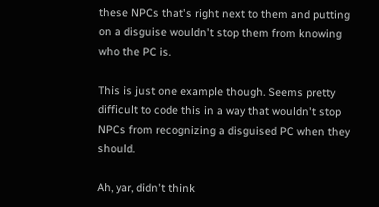these NPCs that's right next to them and putting on a disguise wouldn't stop them from knowing who the PC is.

This is just one example though. Seems pretty difficult to code this in a way that wouldn't stop NPCs from recognizing a disguised PC when they should.

Ah, yar, didn't think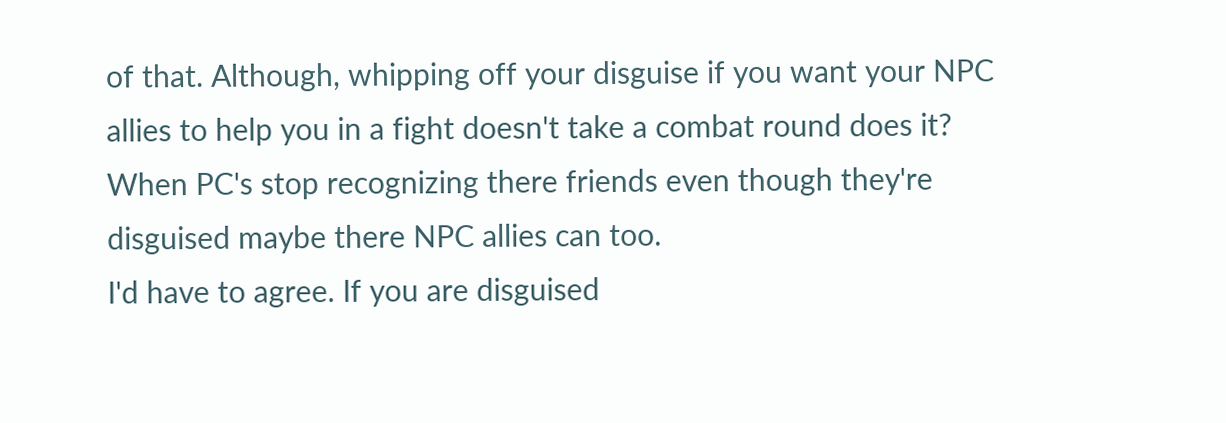of that. Although, whipping off your disguise if you want your NPC allies to help you in a fight doesn't take a combat round does it?
When PC's stop recognizing there friends even though they're disguised maybe there NPC allies can too.
I'd have to agree. If you are disguised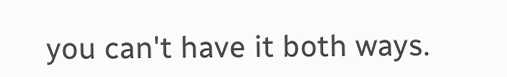you can't have it both ways.